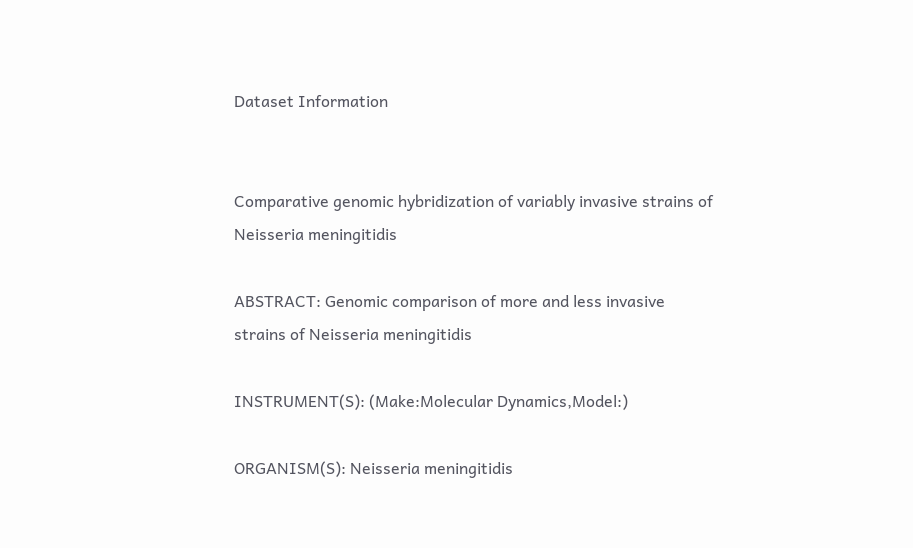Dataset Information


Comparative genomic hybridization of variably invasive strains of Neisseria meningitidis

ABSTRACT: Genomic comparison of more and less invasive strains of Neisseria meningitidis

INSTRUMENT(S): (Make:Molecular Dynamics,Model:)

ORGANISM(S): Neisseria meningitidis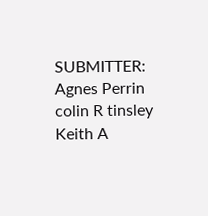SUBMITTER: Agnes Perrin   colin R tinsley  Keith A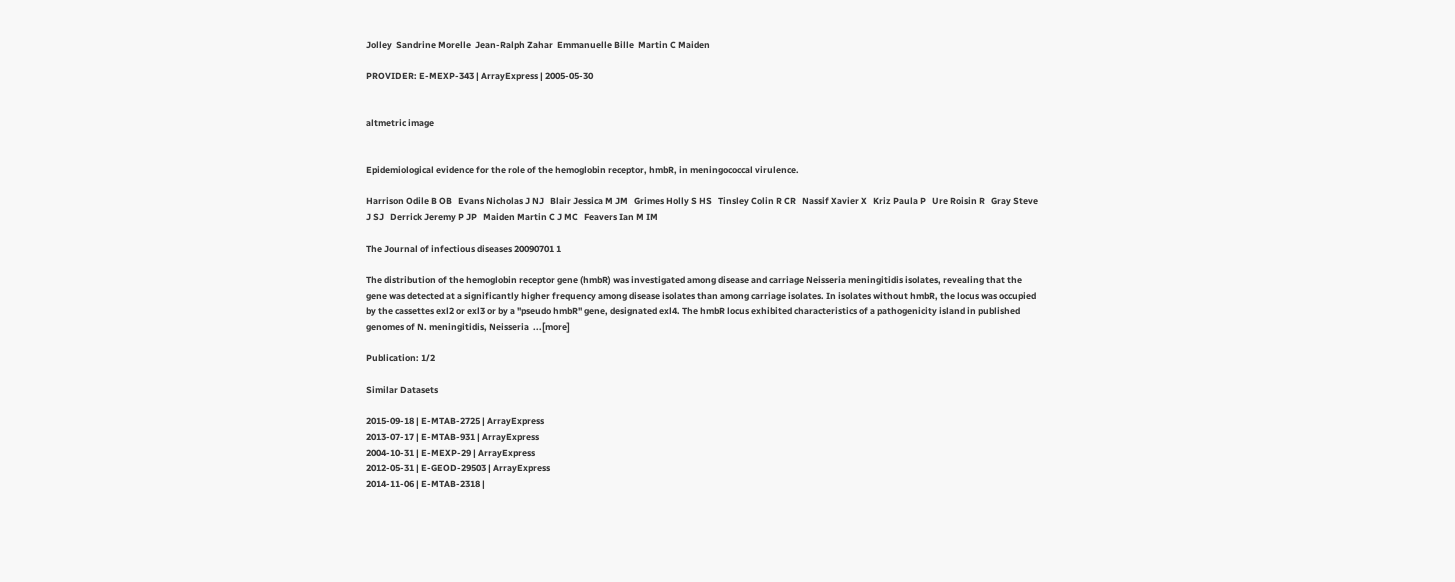Jolley  Sandrine Morelle  Jean-Ralph Zahar  Emmanuelle Bille  Martin C Maiden

PROVIDER: E-MEXP-343 | ArrayExpress | 2005-05-30


altmetric image


Epidemiological evidence for the role of the hemoglobin receptor, hmbR, in meningococcal virulence.

Harrison Odile B OB   Evans Nicholas J NJ   Blair Jessica M JM   Grimes Holly S HS   Tinsley Colin R CR   Nassif Xavier X   Kriz Paula P   Ure Roisin R   Gray Steve J SJ   Derrick Jeremy P JP   Maiden Martin C J MC   Feavers Ian M IM

The Journal of infectious diseases 20090701 1

The distribution of the hemoglobin receptor gene (hmbR) was investigated among disease and carriage Neisseria meningitidis isolates, revealing that the gene was detected at a significantly higher frequency among disease isolates than among carriage isolates. In isolates without hmbR, the locus was occupied by the cassettes exl2 or exl3 or by a "pseudo hmbR" gene, designated exl4. The hmbR locus exhibited characteristics of a pathogenicity island in published genomes of N. meningitidis, Neisseria  ...[more]

Publication: 1/2

Similar Datasets

2015-09-18 | E-MTAB-2725 | ArrayExpress
2013-07-17 | E-MTAB-931 | ArrayExpress
2004-10-31 | E-MEXP-29 | ArrayExpress
2012-05-31 | E-GEOD-29503 | ArrayExpress
2014-11-06 | E-MTAB-2318 |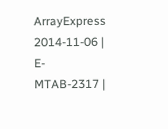ArrayExpress
2014-11-06 | E-MTAB-2317 |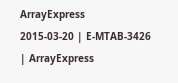ArrayExpress
2015-03-20 | E-MTAB-3426 | ArrayExpress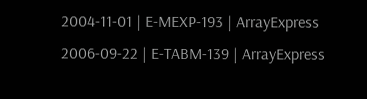2004-11-01 | E-MEXP-193 | ArrayExpress
2006-09-22 | E-TABM-139 | ArrayExpress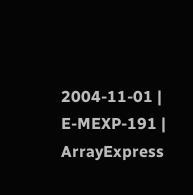2004-11-01 | E-MEXP-191 | ArrayExpress